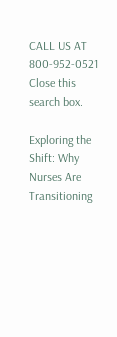CALL US AT 800-952-0521
Close this search box.

Exploring the Shift: Why Nurses Are Transitioning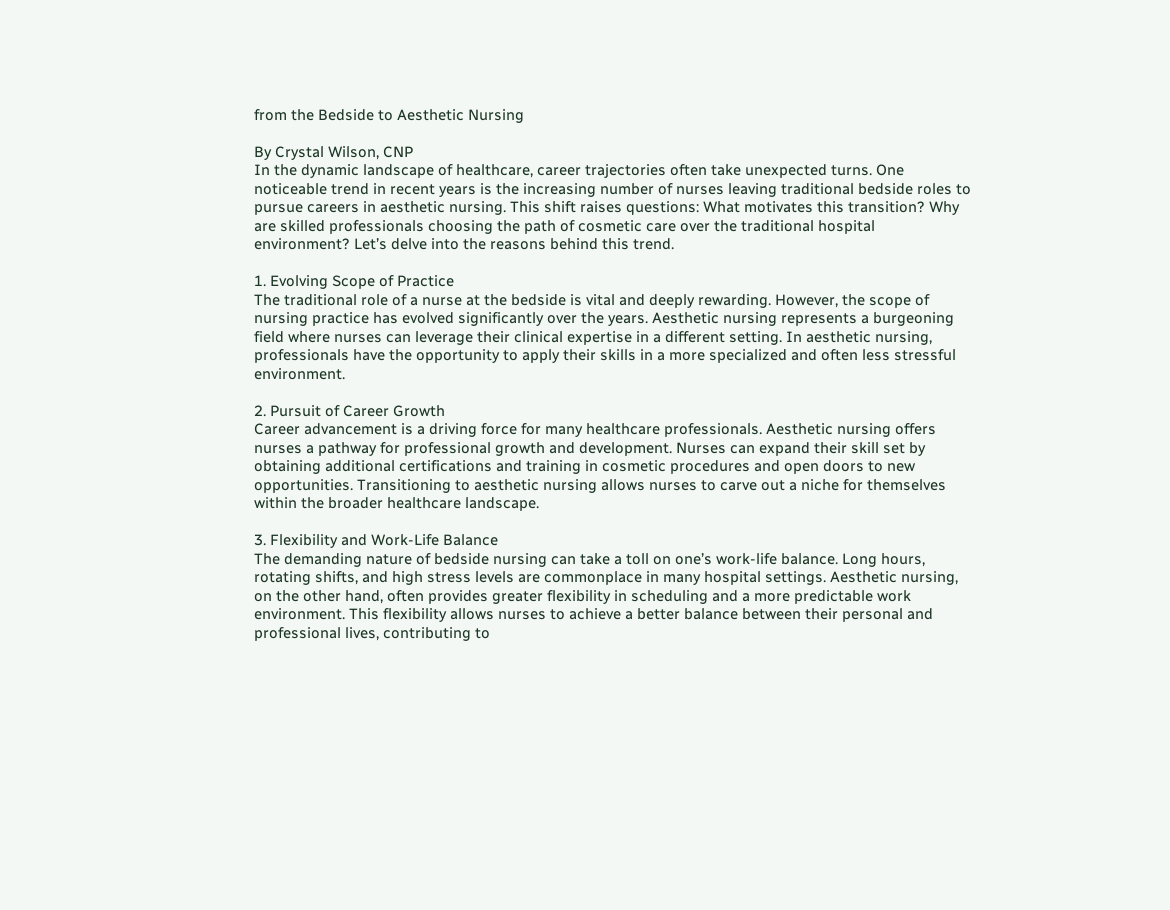from the Bedside to Aesthetic Nursing

By Crystal Wilson, CNP
In the dynamic landscape of healthcare, career trajectories often take unexpected turns. One noticeable trend in recent years is the increasing number of nurses leaving traditional bedside roles to pursue careers in aesthetic nursing. This shift raises questions: What motivates this transition? Why are skilled professionals choosing the path of cosmetic care over the traditional hospital environment? Let’s delve into the reasons behind this trend.

1. Evolving Scope of Practice
The traditional role of a nurse at the bedside is vital and deeply rewarding. However, the scope of nursing practice has evolved significantly over the years. Aesthetic nursing represents a burgeoning field where nurses can leverage their clinical expertise in a different setting. In aesthetic nursing, professionals have the opportunity to apply their skills in a more specialized and often less stressful environment.

2. Pursuit of Career Growth
Career advancement is a driving force for many healthcare professionals. Aesthetic nursing offers nurses a pathway for professional growth and development. Nurses can expand their skill set by obtaining additional certifications and training in cosmetic procedures and open doors to new opportunities. Transitioning to aesthetic nursing allows nurses to carve out a niche for themselves within the broader healthcare landscape.

3. Flexibility and Work-Life Balance
The demanding nature of bedside nursing can take a toll on one’s work-life balance. Long hours, rotating shifts, and high stress levels are commonplace in many hospital settings. Aesthetic nursing, on the other hand, often provides greater flexibility in scheduling and a more predictable work environment. This flexibility allows nurses to achieve a better balance between their personal and professional lives, contributing to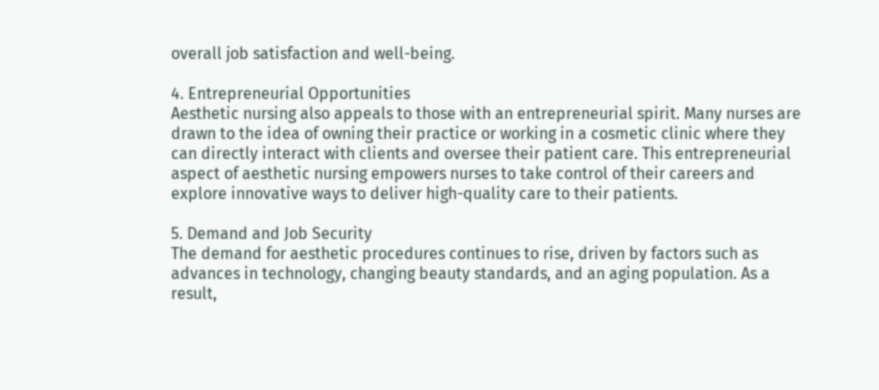overall job satisfaction and well-being.

4. Entrepreneurial Opportunities
Aesthetic nursing also appeals to those with an entrepreneurial spirit. Many nurses are drawn to the idea of owning their practice or working in a cosmetic clinic where they can directly interact with clients and oversee their patient care. This entrepreneurial aspect of aesthetic nursing empowers nurses to take control of their careers and explore innovative ways to deliver high-quality care to their patients.

5. Demand and Job Security
The demand for aesthetic procedures continues to rise, driven by factors such as advances in technology, changing beauty standards, and an aging population. As a result,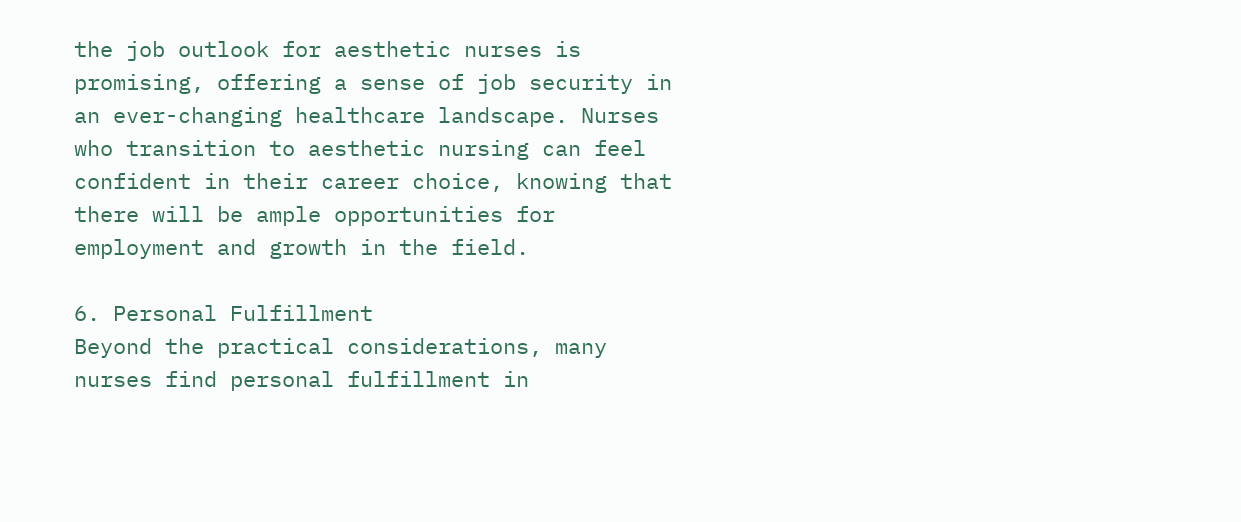the job outlook for aesthetic nurses is promising, offering a sense of job security in an ever-changing healthcare landscape. Nurses who transition to aesthetic nursing can feel confident in their career choice, knowing that there will be ample opportunities for employment and growth in the field.

6. Personal Fulfillment
Beyond the practical considerations, many nurses find personal fulfillment in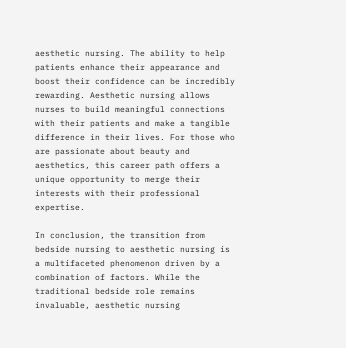aesthetic nursing. The ability to help patients enhance their appearance and boost their confidence can be incredibly rewarding. Aesthetic nursing allows nurses to build meaningful connections with their patients and make a tangible difference in their lives. For those who are passionate about beauty and aesthetics, this career path offers a unique opportunity to merge their interests with their professional expertise.

In conclusion, the transition from bedside nursing to aesthetic nursing is a multifaceted phenomenon driven by a combination of factors. While the traditional bedside role remains invaluable, aesthetic nursing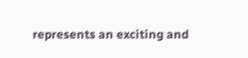represents an exciting and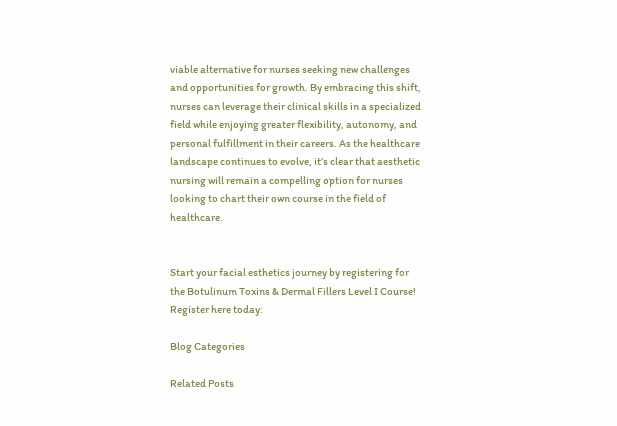viable alternative for nurses seeking new challenges and opportunities for growth. By embracing this shift, nurses can leverage their clinical skills in a specialized field while enjoying greater flexibility, autonomy, and personal fulfillment in their careers. As the healthcare landscape continues to evolve, it’s clear that aesthetic nursing will remain a compelling option for nurses looking to chart their own course in the field of healthcare.


Start your facial esthetics journey by registering for the Botulinum Toxins & Dermal Fillers Level I Course! Register here today:

Blog Categories

Related Posts